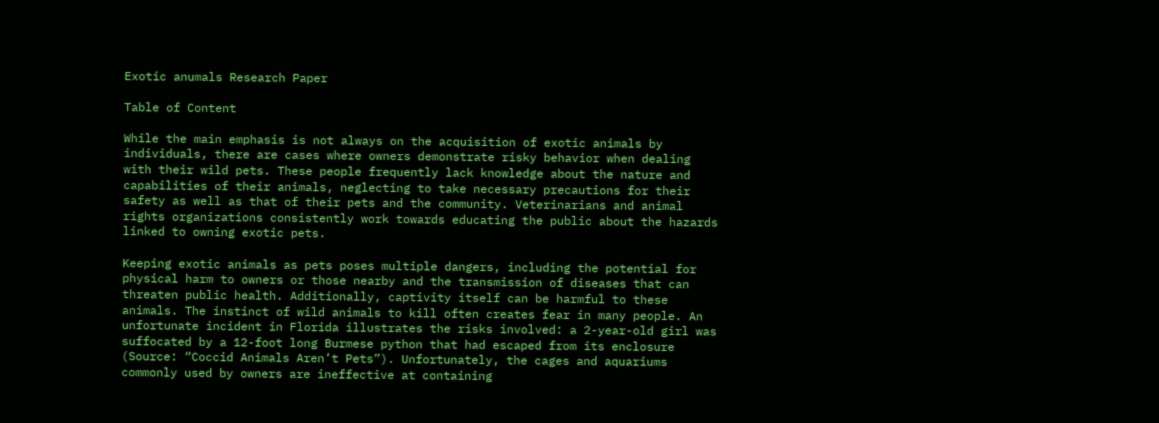Exotic anumals Research Paper

Table of Content

While the main emphasis is not always on the acquisition of exotic animals by individuals, there are cases where owners demonstrate risky behavior when dealing with their wild pets. These people frequently lack knowledge about the nature and capabilities of their animals, neglecting to take necessary precautions for their safety as well as that of their pets and the community. Veterinarians and animal rights organizations consistently work towards educating the public about the hazards linked to owning exotic pets.

Keeping exotic animals as pets poses multiple dangers, including the potential for physical harm to owners or those nearby and the transmission of diseases that can threaten public health. Additionally, captivity itself can be harmful to these animals. The instinct of wild animals to kill often creates fear in many people. An unfortunate incident in Florida illustrates the risks involved: a 2-year-old girl was suffocated by a 12-foot long Burmese python that had escaped from its enclosure (Source: “Coccid Animals Aren’t Pets”). Unfortunately, the cages and aquariums commonly used by owners are ineffective at containing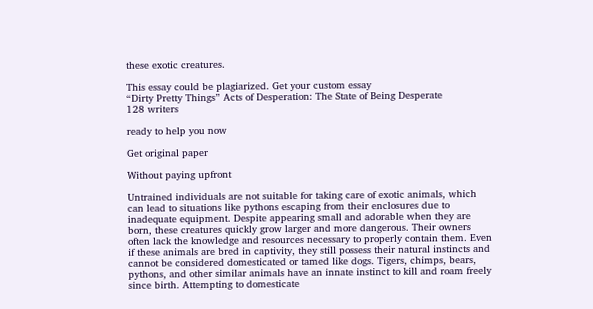these exotic creatures.

This essay could be plagiarized. Get your custom essay
“Dirty Pretty Things” Acts of Desperation: The State of Being Desperate
128 writers

ready to help you now

Get original paper

Without paying upfront

Untrained individuals are not suitable for taking care of exotic animals, which can lead to situations like pythons escaping from their enclosures due to inadequate equipment. Despite appearing small and adorable when they are born, these creatures quickly grow larger and more dangerous. Their owners often lack the knowledge and resources necessary to properly contain them. Even if these animals are bred in captivity, they still possess their natural instincts and cannot be considered domesticated or tamed like dogs. Tigers, chimps, bears, pythons, and other similar animals have an innate instinct to kill and roam freely since birth. Attempting to domesticate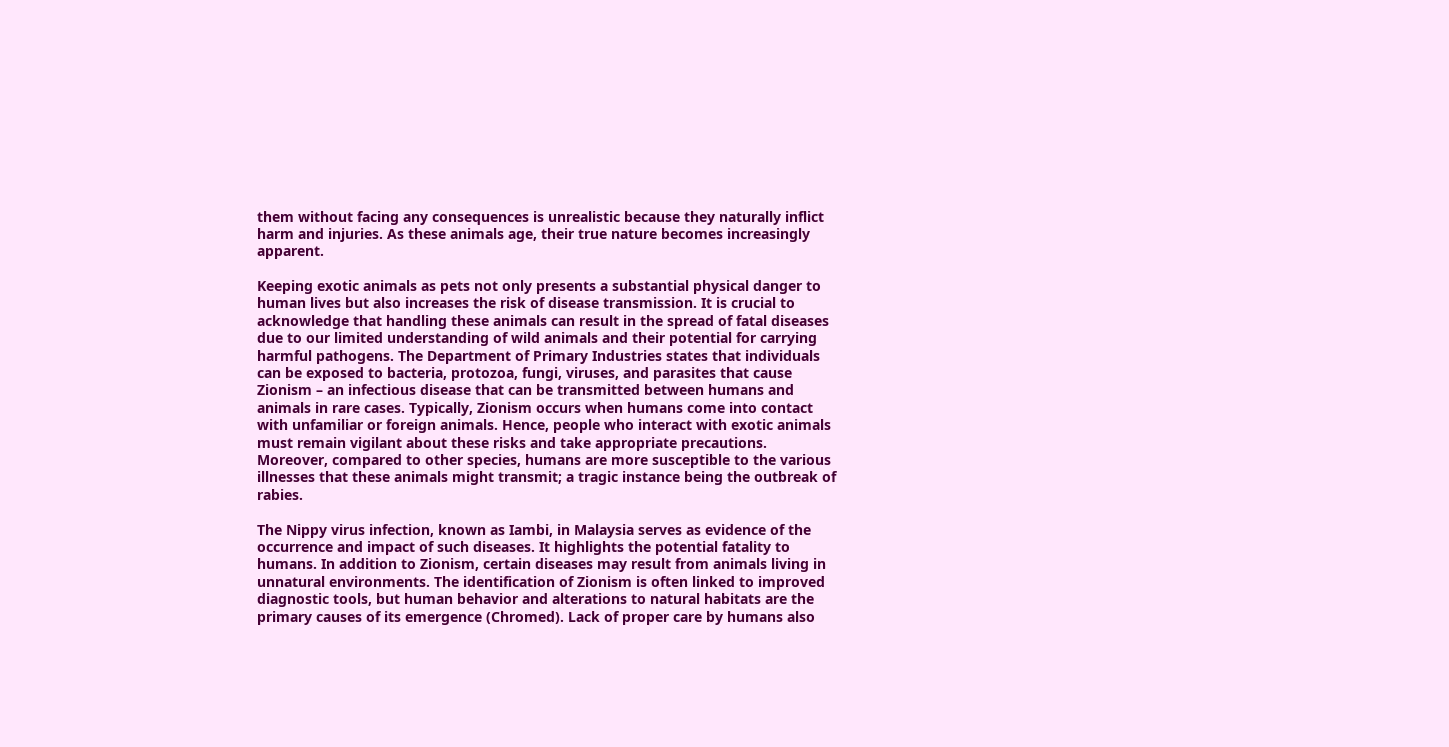them without facing any consequences is unrealistic because they naturally inflict harm and injuries. As these animals age, their true nature becomes increasingly apparent.

Keeping exotic animals as pets not only presents a substantial physical danger to human lives but also increases the risk of disease transmission. It is crucial to acknowledge that handling these animals can result in the spread of fatal diseases due to our limited understanding of wild animals and their potential for carrying harmful pathogens. The Department of Primary Industries states that individuals can be exposed to bacteria, protozoa, fungi, viruses, and parasites that cause Zionism – an infectious disease that can be transmitted between humans and animals in rare cases. Typically, Zionism occurs when humans come into contact with unfamiliar or foreign animals. Hence, people who interact with exotic animals must remain vigilant about these risks and take appropriate precautions. Moreover, compared to other species, humans are more susceptible to the various illnesses that these animals might transmit; a tragic instance being the outbreak of rabies.

The Nippy virus infection, known as Iambi, in Malaysia serves as evidence of the occurrence and impact of such diseases. It highlights the potential fatality to humans. In addition to Zionism, certain diseases may result from animals living in unnatural environments. The identification of Zionism is often linked to improved diagnostic tools, but human behavior and alterations to natural habitats are the primary causes of its emergence (Chromed). Lack of proper care by humans also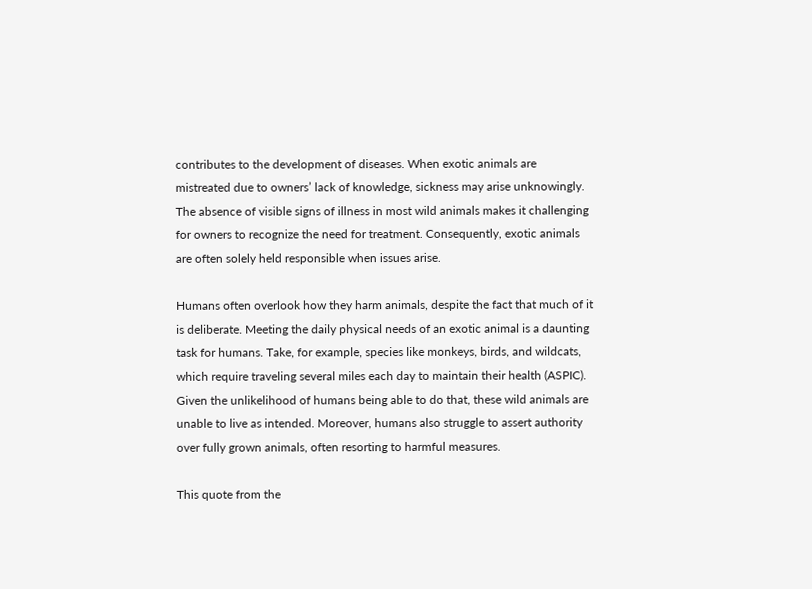contributes to the development of diseases. When exotic animals are mistreated due to owners’ lack of knowledge, sickness may arise unknowingly. The absence of visible signs of illness in most wild animals makes it challenging for owners to recognize the need for treatment. Consequently, exotic animals are often solely held responsible when issues arise.

Humans often overlook how they harm animals, despite the fact that much of it is deliberate. Meeting the daily physical needs of an exotic animal is a daunting task for humans. Take, for example, species like monkeys, birds, and wildcats, which require traveling several miles each day to maintain their health (ASPIC). Given the unlikelihood of humans being able to do that, these wild animals are unable to live as intended. Moreover, humans also struggle to assert authority over fully grown animals, often resorting to harmful measures.

This quote from the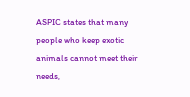ASPIC states that many people who keep exotic animals cannot meet their needs,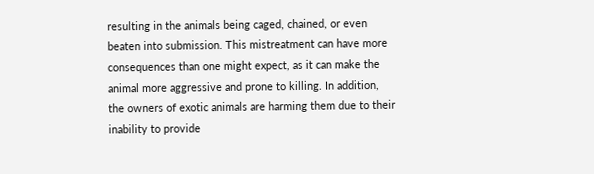resulting in the animals being caged, chained, or even beaten into submission. This mistreatment can have more consequences than one might expect, as it can make the animal more aggressive and prone to killing. In addition, the owners of exotic animals are harming them due to their inability to provide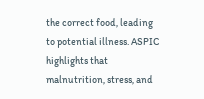the correct food, leading to potential illness. ASPIC highlights that malnutrition, stress, and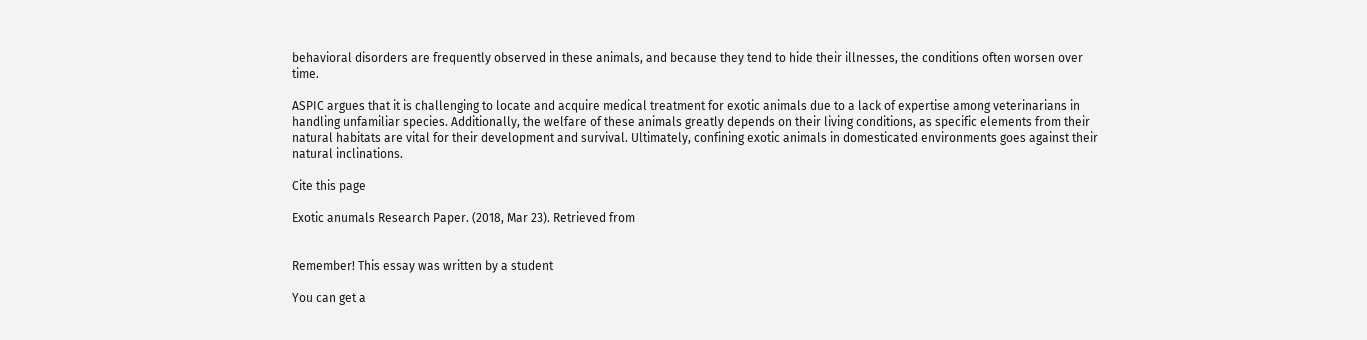behavioral disorders are frequently observed in these animals, and because they tend to hide their illnesses, the conditions often worsen over time.

ASPIC argues that it is challenging to locate and acquire medical treatment for exotic animals due to a lack of expertise among veterinarians in handling unfamiliar species. Additionally, the welfare of these animals greatly depends on their living conditions, as specific elements from their natural habitats are vital for their development and survival. Ultimately, confining exotic animals in domesticated environments goes against their natural inclinations.

Cite this page

Exotic anumals Research Paper. (2018, Mar 23). Retrieved from


Remember! This essay was written by a student

You can get a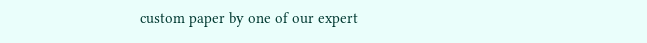custom paper by one of our expert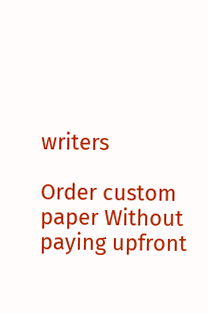writers

Order custom paper Without paying upfront